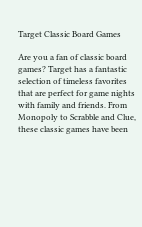Target Classic Board Games

Are you a fan of classic board games? Target has a fantastic selection of timeless favorites that are perfect for game nights with family and friends. From Monopoly to Scrabble and Clue, these classic games have been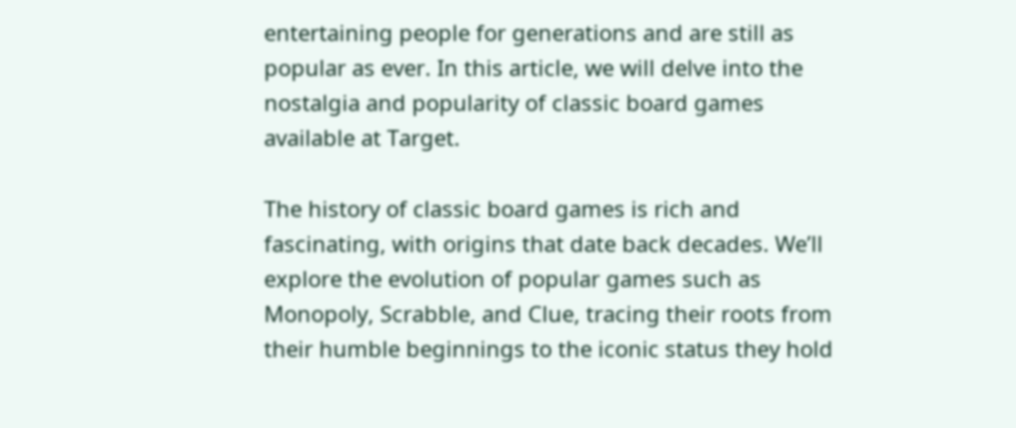entertaining people for generations and are still as popular as ever. In this article, we will delve into the nostalgia and popularity of classic board games available at Target.

The history of classic board games is rich and fascinating, with origins that date back decades. We’ll explore the evolution of popular games such as Monopoly, Scrabble, and Clue, tracing their roots from their humble beginnings to the iconic status they hold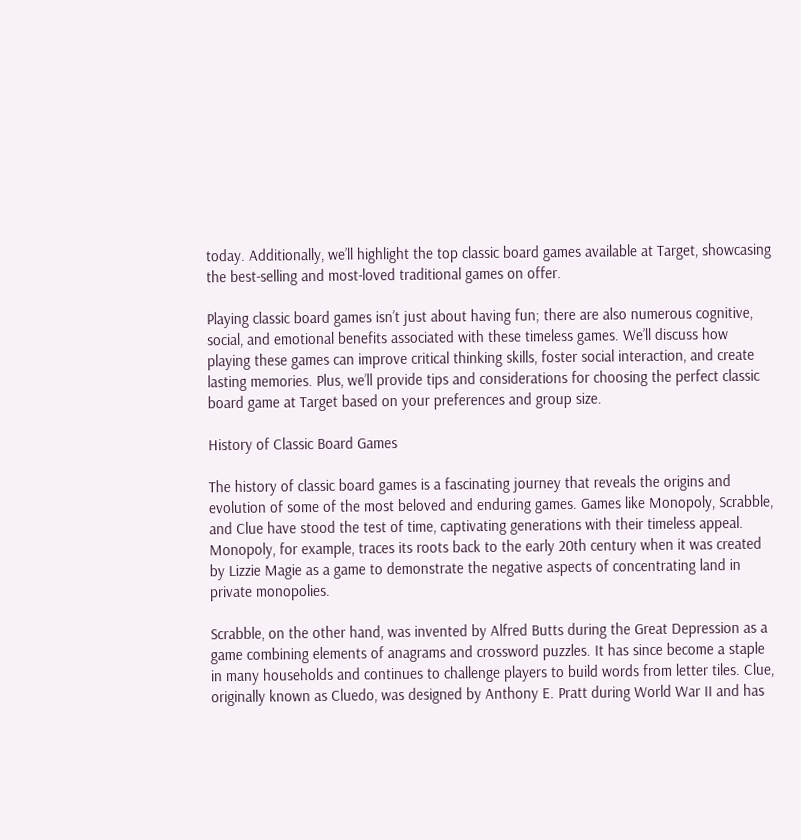today. Additionally, we’ll highlight the top classic board games available at Target, showcasing the best-selling and most-loved traditional games on offer.

Playing classic board games isn’t just about having fun; there are also numerous cognitive, social, and emotional benefits associated with these timeless games. We’ll discuss how playing these games can improve critical thinking skills, foster social interaction, and create lasting memories. Plus, we’ll provide tips and considerations for choosing the perfect classic board game at Target based on your preferences and group size.

History of Classic Board Games

The history of classic board games is a fascinating journey that reveals the origins and evolution of some of the most beloved and enduring games. Games like Monopoly, Scrabble, and Clue have stood the test of time, captivating generations with their timeless appeal. Monopoly, for example, traces its roots back to the early 20th century when it was created by Lizzie Magie as a game to demonstrate the negative aspects of concentrating land in private monopolies.

Scrabble, on the other hand, was invented by Alfred Butts during the Great Depression as a game combining elements of anagrams and crossword puzzles. It has since become a staple in many households and continues to challenge players to build words from letter tiles. Clue, originally known as Cluedo, was designed by Anthony E. Pratt during World War II and has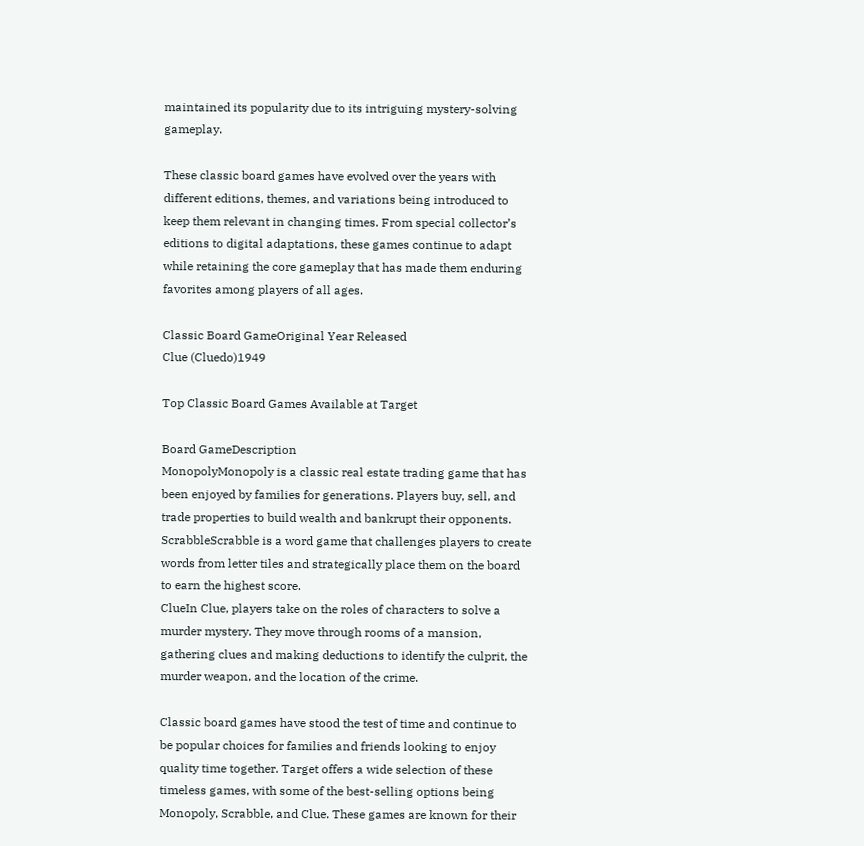maintained its popularity due to its intriguing mystery-solving gameplay.

These classic board games have evolved over the years with different editions, themes, and variations being introduced to keep them relevant in changing times. From special collector’s editions to digital adaptations, these games continue to adapt while retaining the core gameplay that has made them enduring favorites among players of all ages.

Classic Board GameOriginal Year Released
Clue (Cluedo)1949

Top Classic Board Games Available at Target

Board GameDescription
MonopolyMonopoly is a classic real estate trading game that has been enjoyed by families for generations. Players buy, sell, and trade properties to build wealth and bankrupt their opponents.
ScrabbleScrabble is a word game that challenges players to create words from letter tiles and strategically place them on the board to earn the highest score.
ClueIn Clue, players take on the roles of characters to solve a murder mystery. They move through rooms of a mansion, gathering clues and making deductions to identify the culprit, the murder weapon, and the location of the crime.

Classic board games have stood the test of time and continue to be popular choices for families and friends looking to enjoy quality time together. Target offers a wide selection of these timeless games, with some of the best-selling options being Monopoly, Scrabble, and Clue. These games are known for their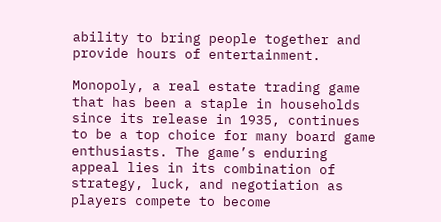ability to bring people together and provide hours of entertainment.

Monopoly, a real estate trading game that has been a staple in households since its release in 1935, continues to be a top choice for many board game enthusiasts. The game’s enduring appeal lies in its combination of strategy, luck, and negotiation as players compete to become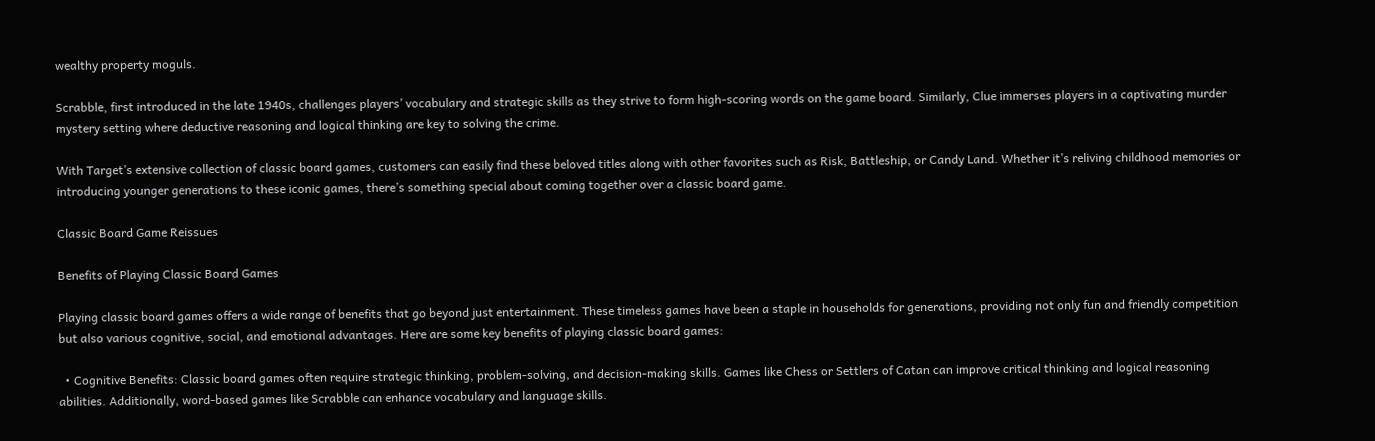wealthy property moguls.

Scrabble, first introduced in the late 1940s, challenges players’ vocabulary and strategic skills as they strive to form high-scoring words on the game board. Similarly, Clue immerses players in a captivating murder mystery setting where deductive reasoning and logical thinking are key to solving the crime.

With Target’s extensive collection of classic board games, customers can easily find these beloved titles along with other favorites such as Risk, Battleship, or Candy Land. Whether it’s reliving childhood memories or introducing younger generations to these iconic games, there’s something special about coming together over a classic board game.

Classic Board Game Reissues

Benefits of Playing Classic Board Games

Playing classic board games offers a wide range of benefits that go beyond just entertainment. These timeless games have been a staple in households for generations, providing not only fun and friendly competition but also various cognitive, social, and emotional advantages. Here are some key benefits of playing classic board games:

  • Cognitive Benefits: Classic board games often require strategic thinking, problem-solving, and decision-making skills. Games like Chess or Settlers of Catan can improve critical thinking and logical reasoning abilities. Additionally, word-based games like Scrabble can enhance vocabulary and language skills.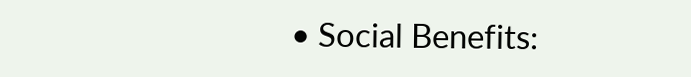• Social Benefits: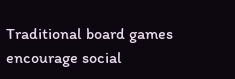Traditional board games encourage social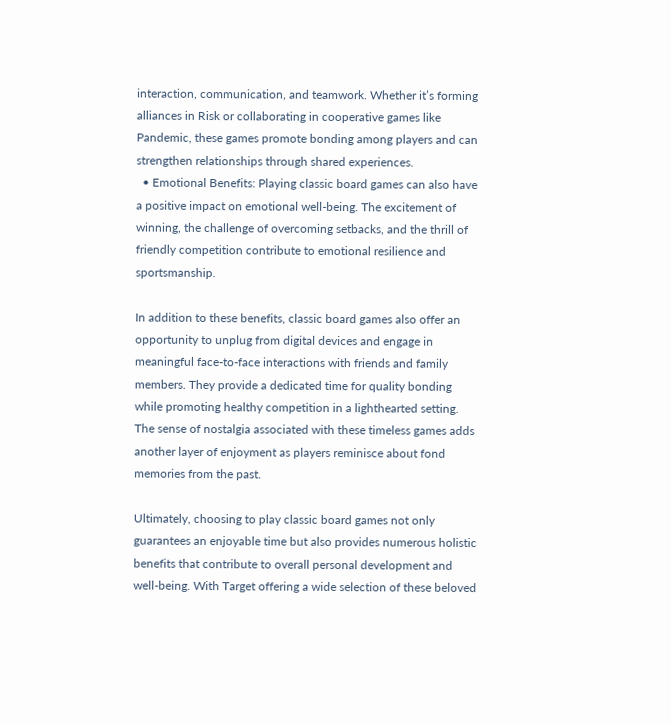interaction, communication, and teamwork. Whether it’s forming alliances in Risk or collaborating in cooperative games like Pandemic, these games promote bonding among players and can strengthen relationships through shared experiences.
  • Emotional Benefits: Playing classic board games can also have a positive impact on emotional well-being. The excitement of winning, the challenge of overcoming setbacks, and the thrill of friendly competition contribute to emotional resilience and sportsmanship.

In addition to these benefits, classic board games also offer an opportunity to unplug from digital devices and engage in meaningful face-to-face interactions with friends and family members. They provide a dedicated time for quality bonding while promoting healthy competition in a lighthearted setting. The sense of nostalgia associated with these timeless games adds another layer of enjoyment as players reminisce about fond memories from the past.

Ultimately, choosing to play classic board games not only guarantees an enjoyable time but also provides numerous holistic benefits that contribute to overall personal development and well-being. With Target offering a wide selection of these beloved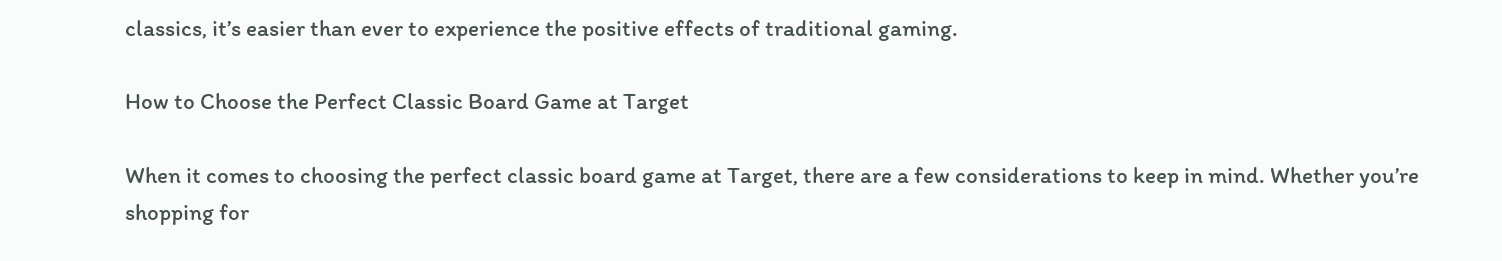classics, it’s easier than ever to experience the positive effects of traditional gaming.

How to Choose the Perfect Classic Board Game at Target

When it comes to choosing the perfect classic board game at Target, there are a few considerations to keep in mind. Whether you’re shopping for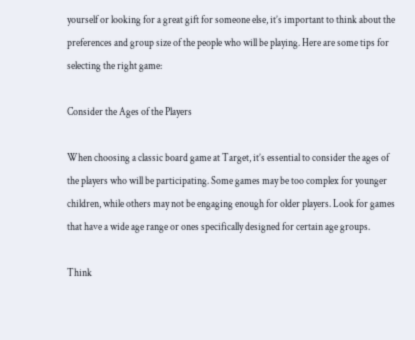yourself or looking for a great gift for someone else, it’s important to think about the preferences and group size of the people who will be playing. Here are some tips for selecting the right game:

Consider the Ages of the Players

When choosing a classic board game at Target, it’s essential to consider the ages of the players who will be participating. Some games may be too complex for younger children, while others may not be engaging enough for older players. Look for games that have a wide age range or ones specifically designed for certain age groups.

Think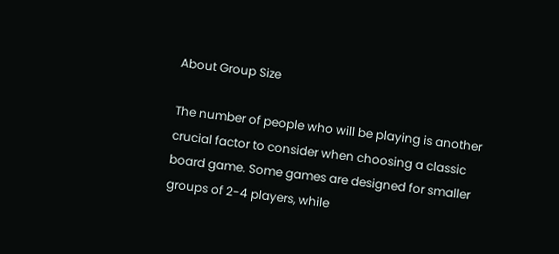About Group Size

The number of people who will be playing is another crucial factor to consider when choosing a classic board game. Some games are designed for smaller groups of 2-4 players, while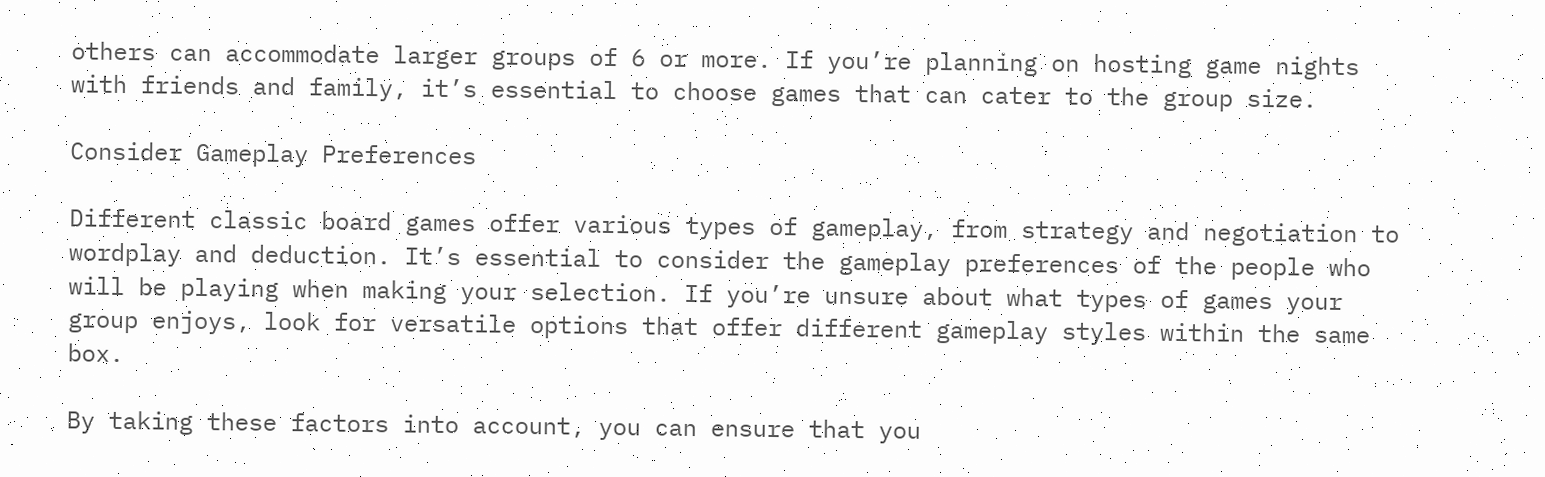others can accommodate larger groups of 6 or more. If you’re planning on hosting game nights with friends and family, it’s essential to choose games that can cater to the group size.

Consider Gameplay Preferences

Different classic board games offer various types of gameplay, from strategy and negotiation to wordplay and deduction. It’s essential to consider the gameplay preferences of the people who will be playing when making your selection. If you’re unsure about what types of games your group enjoys, look for versatile options that offer different gameplay styles within the same box.

By taking these factors into account, you can ensure that you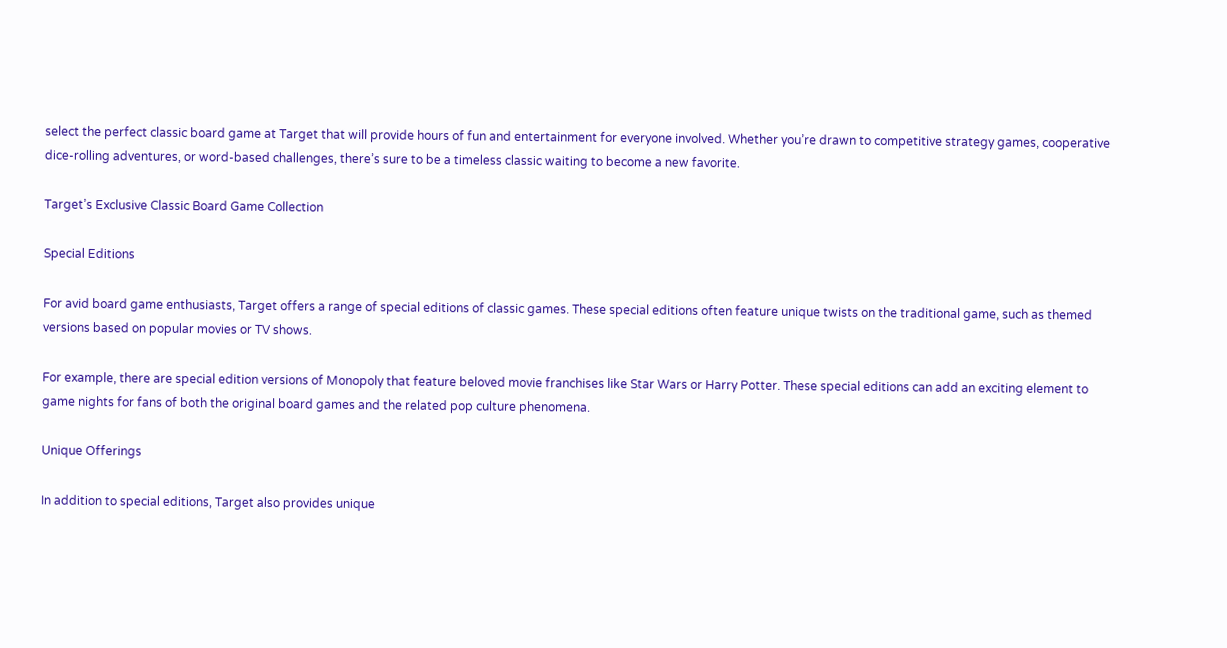select the perfect classic board game at Target that will provide hours of fun and entertainment for everyone involved. Whether you’re drawn to competitive strategy games, cooperative dice-rolling adventures, or word-based challenges, there’s sure to be a timeless classic waiting to become a new favorite.

Target’s Exclusive Classic Board Game Collection

Special Editions

For avid board game enthusiasts, Target offers a range of special editions of classic games. These special editions often feature unique twists on the traditional game, such as themed versions based on popular movies or TV shows.

For example, there are special edition versions of Monopoly that feature beloved movie franchises like Star Wars or Harry Potter. These special editions can add an exciting element to game nights for fans of both the original board games and the related pop culture phenomena.

Unique Offerings

In addition to special editions, Target also provides unique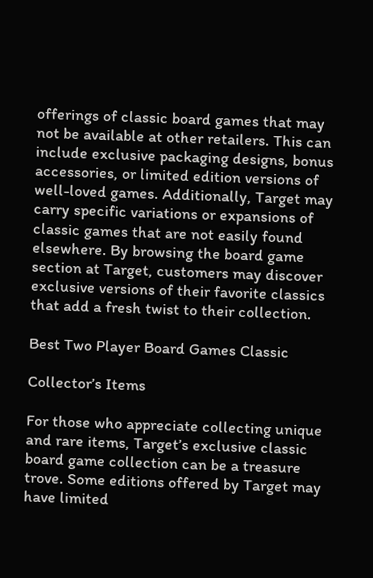offerings of classic board games that may not be available at other retailers. This can include exclusive packaging designs, bonus accessories, or limited edition versions of well-loved games. Additionally, Target may carry specific variations or expansions of classic games that are not easily found elsewhere. By browsing the board game section at Target, customers may discover exclusive versions of their favorite classics that add a fresh twist to their collection.

Best Two Player Board Games Classic

Collector’s Items

For those who appreciate collecting unique and rare items, Target’s exclusive classic board game collection can be a treasure trove. Some editions offered by Target may have limited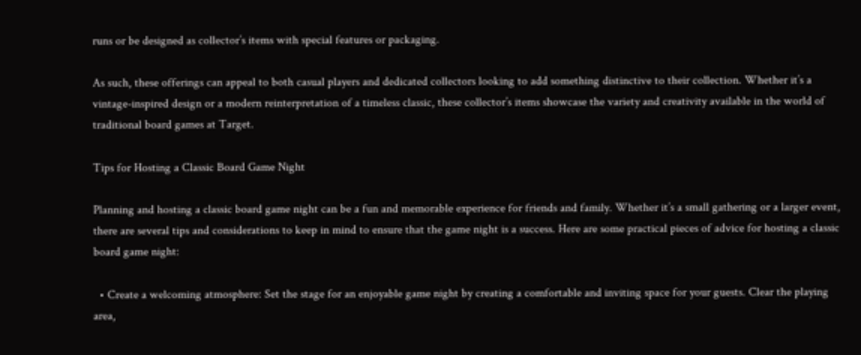runs or be designed as collector’s items with special features or packaging.

As such, these offerings can appeal to both casual players and dedicated collectors looking to add something distinctive to their collection. Whether it’s a vintage-inspired design or a modern reinterpretation of a timeless classic, these collector’s items showcase the variety and creativity available in the world of traditional board games at Target.

Tips for Hosting a Classic Board Game Night

Planning and hosting a classic board game night can be a fun and memorable experience for friends and family. Whether it’s a small gathering or a larger event, there are several tips and considerations to keep in mind to ensure that the game night is a success. Here are some practical pieces of advice for hosting a classic board game night:

  • Create a welcoming atmosphere: Set the stage for an enjoyable game night by creating a comfortable and inviting space for your guests. Clear the playing area,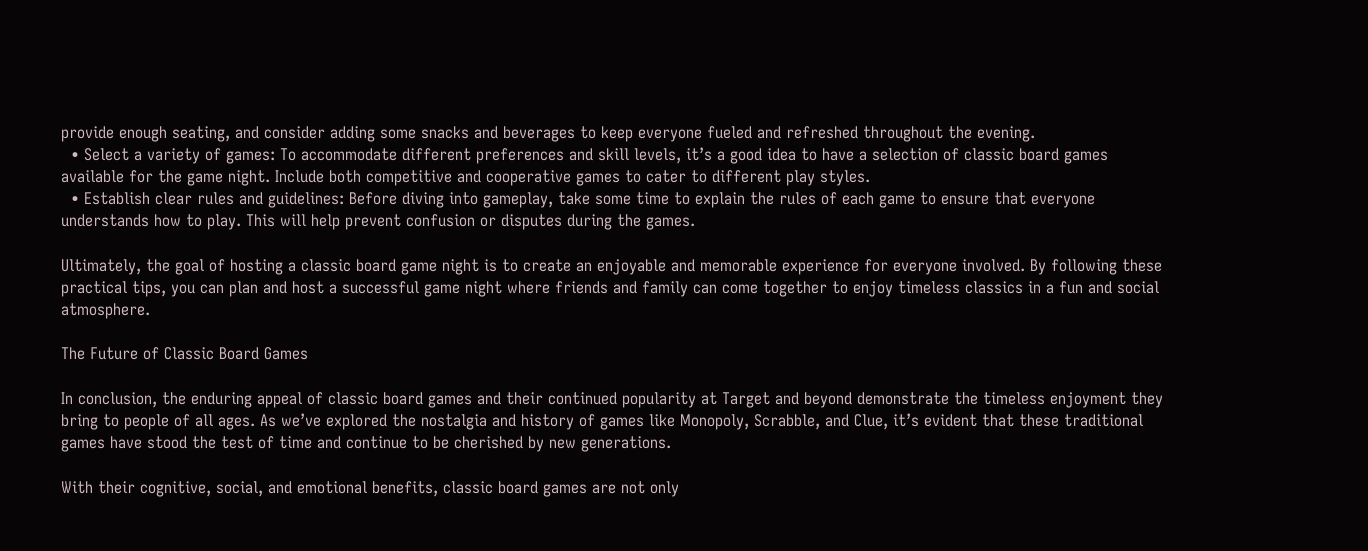provide enough seating, and consider adding some snacks and beverages to keep everyone fueled and refreshed throughout the evening.
  • Select a variety of games: To accommodate different preferences and skill levels, it’s a good idea to have a selection of classic board games available for the game night. Include both competitive and cooperative games to cater to different play styles.
  • Establish clear rules and guidelines: Before diving into gameplay, take some time to explain the rules of each game to ensure that everyone understands how to play. This will help prevent confusion or disputes during the games.

Ultimately, the goal of hosting a classic board game night is to create an enjoyable and memorable experience for everyone involved. By following these practical tips, you can plan and host a successful game night where friends and family can come together to enjoy timeless classics in a fun and social atmosphere.

The Future of Classic Board Games

In conclusion, the enduring appeal of classic board games and their continued popularity at Target and beyond demonstrate the timeless enjoyment they bring to people of all ages. As we’ve explored the nostalgia and history of games like Monopoly, Scrabble, and Clue, it’s evident that these traditional games have stood the test of time and continue to be cherished by new generations.

With their cognitive, social, and emotional benefits, classic board games are not only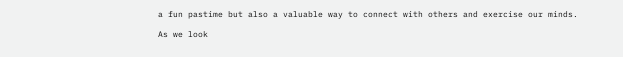a fun pastime but also a valuable way to connect with others and exercise our minds.

As we look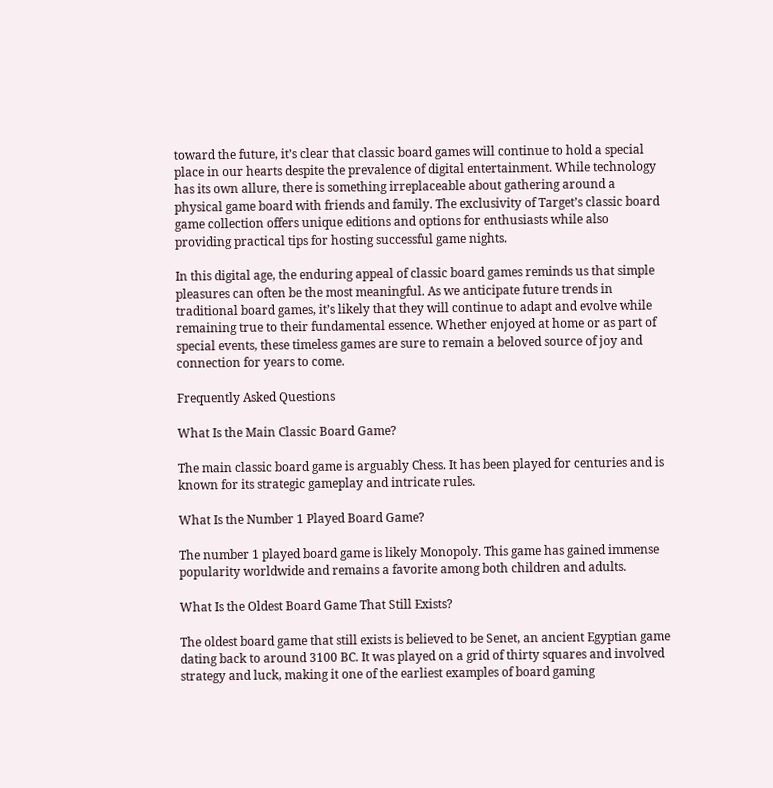toward the future, it’s clear that classic board games will continue to hold a special place in our hearts despite the prevalence of digital entertainment. While technology has its own allure, there is something irreplaceable about gathering around a physical game board with friends and family. The exclusivity of Target’s classic board game collection offers unique editions and options for enthusiasts while also providing practical tips for hosting successful game nights.

In this digital age, the enduring appeal of classic board games reminds us that simple pleasures can often be the most meaningful. As we anticipate future trends in traditional board games, it’s likely that they will continue to adapt and evolve while remaining true to their fundamental essence. Whether enjoyed at home or as part of special events, these timeless games are sure to remain a beloved source of joy and connection for years to come.

Frequently Asked Questions

What Is the Main Classic Board Game?

The main classic board game is arguably Chess. It has been played for centuries and is known for its strategic gameplay and intricate rules.

What Is the Number 1 Played Board Game?

The number 1 played board game is likely Monopoly. This game has gained immense popularity worldwide and remains a favorite among both children and adults.

What Is the Oldest Board Game That Still Exists?

The oldest board game that still exists is believed to be Senet, an ancient Egyptian game dating back to around 3100 BC. It was played on a grid of thirty squares and involved strategy and luck, making it one of the earliest examples of board gaming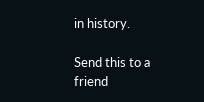in history.

Send this to a friend